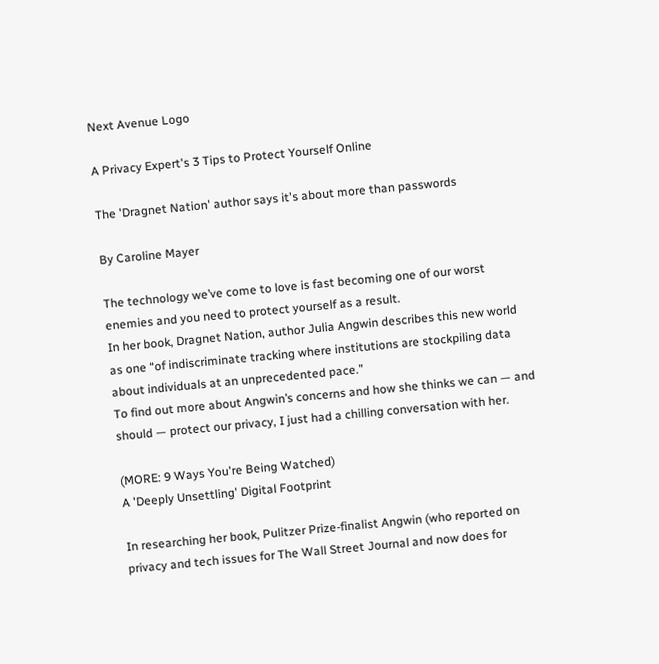Next Avenue Logo

A Privacy Expert's 3 Tips to Protect Yourself Online

The 'Dragnet Nation' author says it's about more than passwords

By Caroline Mayer

The technology we’ve come to love is fast becoming one of our worst enemies and you need to protect yourself as a result.
In her book, Dragnet Nation, author Julia Angwin describes this new world as one “of indiscriminate tracking where institutions are stockpiling data about individuals at an unprecedented pace.”
To find out more about Angwin’s concerns and how she thinks we can — and should — protect our privacy, I just had a chilling conversation with her.

(MORE: 9 Ways You're Being Watched)
A 'Deeply Unsettling' Digital Footprint

In researching her book, Pulitzer Prize-finalist Angwin (who reported on privacy and tech issues for The Wall Street Journal and now does for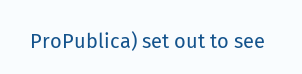ProPublica) set out to see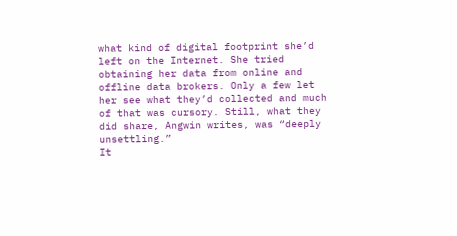what kind of digital footprint she’d left on the Internet. She tried obtaining her data from online and offline data brokers. Only a few let her see what they’d collected and much of that was cursory. Still, what they did share, Angwin writes, was “deeply unsettling.”
It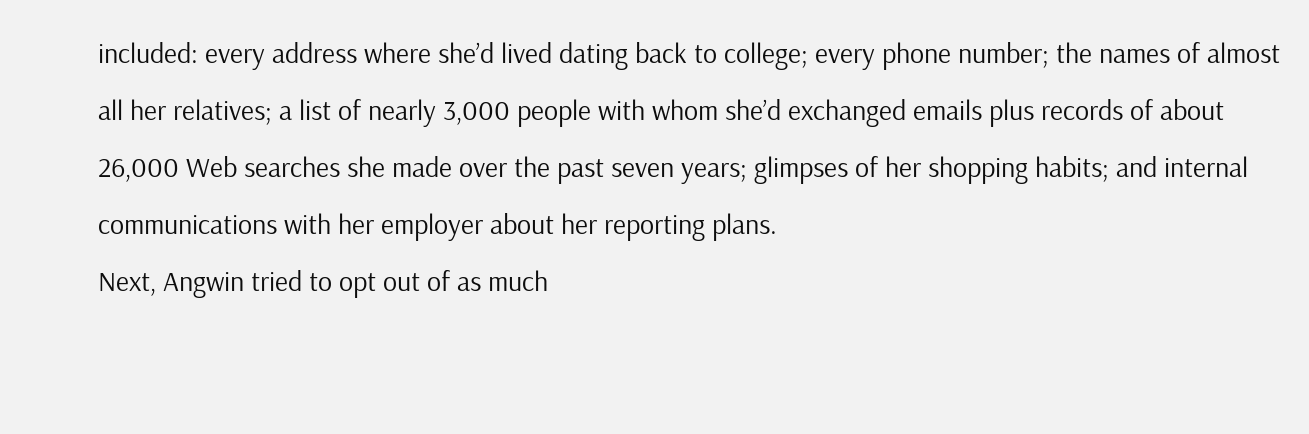included: every address where she’d lived dating back to college; every phone number; the names of almost all her relatives; a list of nearly 3,000 people with whom she’d exchanged emails plus records of about 26,000 Web searches she made over the past seven years; glimpses of her shopping habits; and internal communications with her employer about her reporting plans.
Next, Angwin tried to opt out of as much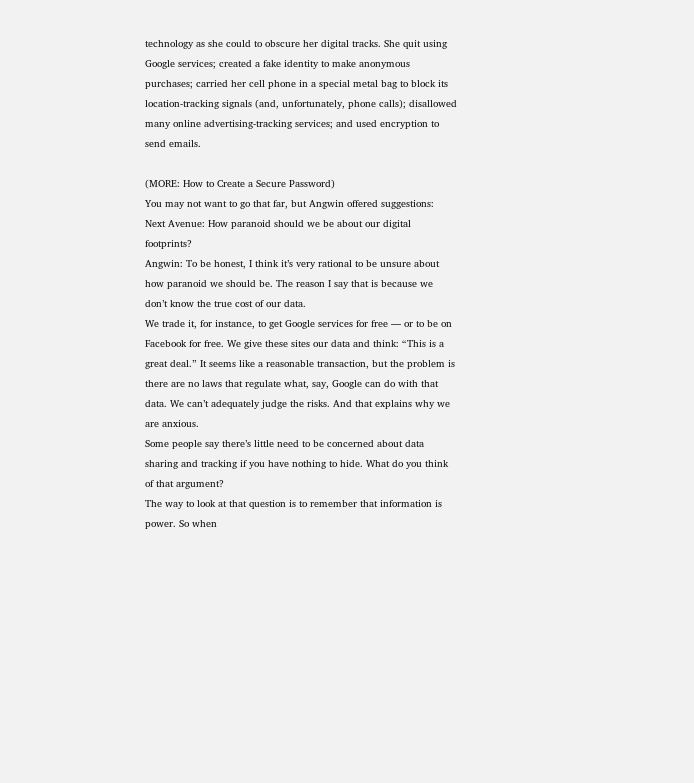technology as she could to obscure her digital tracks. She quit using Google services; created a fake identity to make anonymous purchases; carried her cell phone in a special metal bag to block its location-tracking signals (and, unfortunately, phone calls); disallowed many online advertising-tracking services; and used encryption to send emails.

(MORE: How to Create a Secure Password)
You may not want to go that far, but Angwin offered suggestions:
Next Avenue: How paranoid should we be about our digital footprints?
Angwin: To be honest, I think it’s very rational to be unsure about how paranoid we should be. The reason I say that is because we don’t know the true cost of our data.
We trade it, for instance, to get Google services for free — or to be on Facebook for free. We give these sites our data and think: “This is a great deal.” It seems like a reasonable transaction, but the problem is there are no laws that regulate what, say, Google can do with that data. We can’t adequately judge the risks. And that explains why we are anxious.
Some people say there’s little need to be concerned about data sharing and tracking if you have nothing to hide. What do you think of that argument?
The way to look at that question is to remember that information is power. So when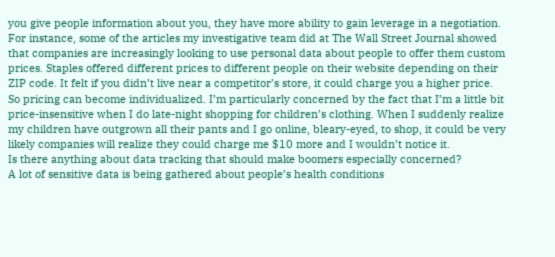you give people information about you, they have more ability to gain leverage in a negotiation.
For instance, some of the articles my investigative team did at The Wall Street Journal showed that companies are increasingly looking to use personal data about people to offer them custom prices. Staples offered different prices to different people on their website depending on their ZIP code. It felt if you didn’t live near a competitor’s store, it could charge you a higher price.
So pricing can become individualized. I’m particularly concerned by the fact that I’m a little bit price-insensitive when I do late-night shopping for children’s clothing. When I suddenly realize my children have outgrown all their pants and I go online, bleary-eyed, to shop, it could be very likely companies will realize they could charge me $10 more and I wouldn’t notice it.
Is there anything about data tracking that should make boomers especially concerned?
A lot of sensitive data is being gathered about people’s health conditions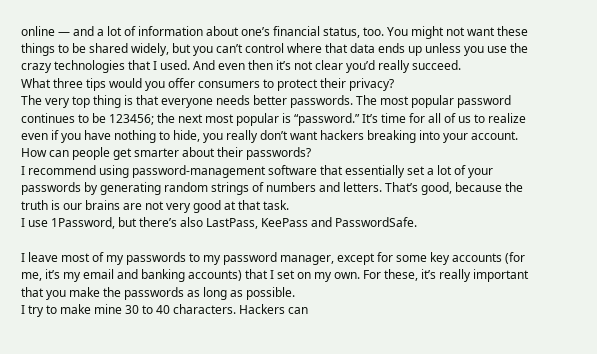online — and a lot of information about one’s financial status, too. You might not want these things to be shared widely, but you can’t control where that data ends up unless you use the crazy technologies that I used. And even then it’s not clear you’d really succeed.
What three tips would you offer consumers to protect their privacy?
The very top thing is that everyone needs better passwords. The most popular password continues to be 123456; the next most popular is “password.” It’s time for all of us to realize even if you have nothing to hide, you really don’t want hackers breaking into your account.
How can people get smarter about their passwords?
I recommend using password-management software that essentially set a lot of your passwords by generating random strings of numbers and letters. That’s good, because the truth is our brains are not very good at that task.
I use 1Password, but there’s also LastPass, KeePass and PasswordSafe.

I leave most of my passwords to my password manager, except for some key accounts (for me, it’s my email and banking accounts) that I set on my own. For these, it’s really important that you make the passwords as long as possible.
I try to make mine 30 to 40 characters. Hackers can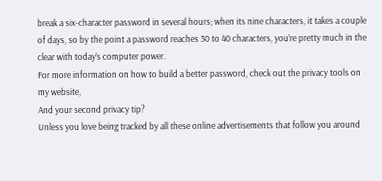break a six-character password in several hours; when its nine characters, it takes a couple of days, so by the point a password reaches 30 to 40 characters, you’re pretty much in the clear with today’s computer power.
For more information on how to build a better password, check out the privacy tools on my website,
And your second privacy tip?
Unless you love being tracked by all these online advertisements that follow you around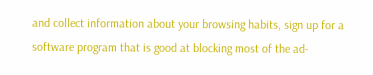and collect information about your browsing habits, sign up for a software program that is good at blocking most of the ad-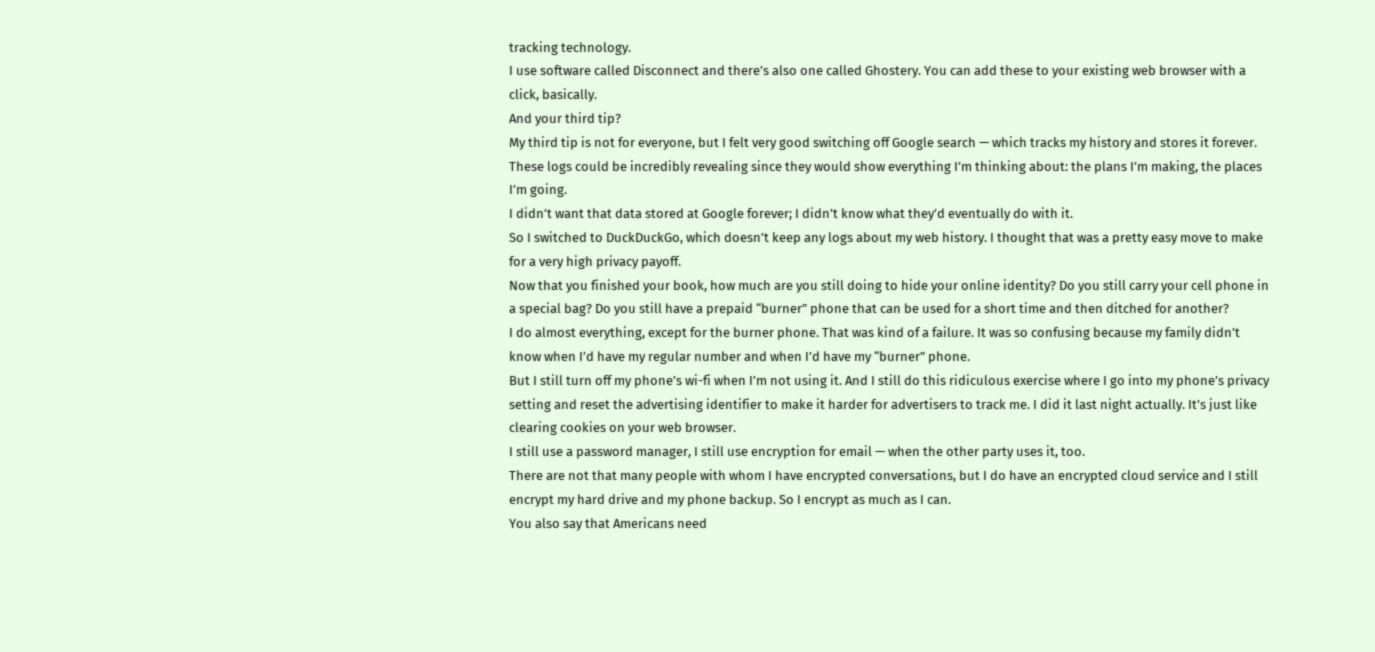tracking technology.
I use software called Disconnect and there’s also one called Ghostery. You can add these to your existing web browser with a click, basically.
And your third tip?
My third tip is not for everyone, but I felt very good switching off Google search — which tracks my history and stores it forever. These logs could be incredibly revealing since they would show everything I’m thinking about: the plans I’m making, the places I’m going.
I didn’t want that data stored at Google forever; I didn’t know what they’d eventually do with it.
So I switched to DuckDuckGo, which doesn’t keep any logs about my web history. I thought that was a pretty easy move to make for a very high privacy payoff.
Now that you finished your book, how much are you still doing to hide your online identity? Do you still carry your cell phone in a special bag? Do you still have a prepaid “burner” phone that can be used for a short time and then ditched for another?
I do almost everything, except for the burner phone. That was kind of a failure. It was so confusing because my family didn’t know when I’d have my regular number and when I’d have my “burner” phone.
But I still turn off my phone’s wi-fi when I’m not using it. And I still do this ridiculous exercise where I go into my phone’s privacy setting and reset the advertising identifier to make it harder for advertisers to track me. I did it last night actually. It’s just like clearing cookies on your web browser.
I still use a password manager, I still use encryption for email — when the other party uses it, too.
There are not that many people with whom I have encrypted conversations, but I do have an encrypted cloud service and I still encrypt my hard drive and my phone backup. So I encrypt as much as I can.
You also say that Americans need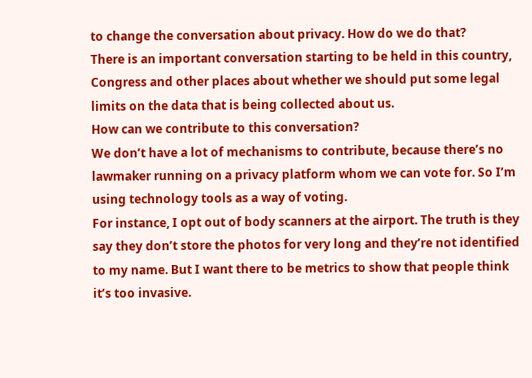to change the conversation about privacy. How do we do that?
There is an important conversation starting to be held in this country, Congress and other places about whether we should put some legal limits on the data that is being collected about us.
How can we contribute to this conversation?
We don’t have a lot of mechanisms to contribute, because there’s no lawmaker running on a privacy platform whom we can vote for. So I’m using technology tools as a way of voting.
For instance, I opt out of body scanners at the airport. The truth is they say they don’t store the photos for very long and they’re not identified to my name. But I want there to be metrics to show that people think it’s too invasive.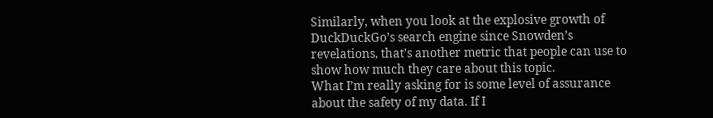Similarly, when you look at the explosive growth of DuckDuckGo’s search engine since Snowden’s revelations, that’s another metric that people can use to show how much they care about this topic.
What I’m really asking for is some level of assurance about the safety of my data. If I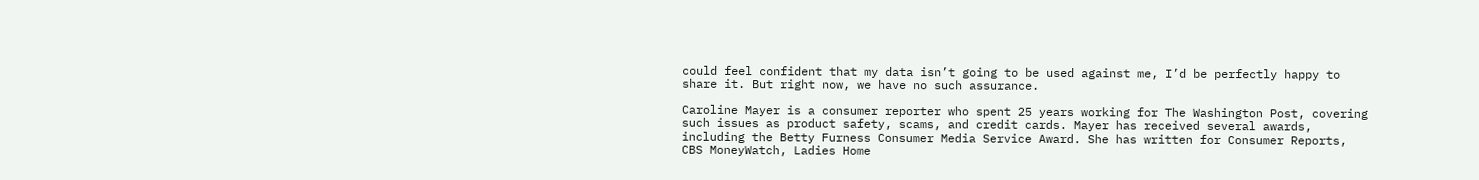could feel confident that my data isn’t going to be used against me, I’d be perfectly happy to share it. But right now, we have no such assurance.

Caroline Mayer is a consumer reporter who spent 25 years working for The Washington Post, covering such issues as product safety, scams, and credit cards. Mayer has received several awards, including the Betty Furness Consumer Media Service Award. She has written for Consumer Reports, CBS MoneyWatch, Ladies Home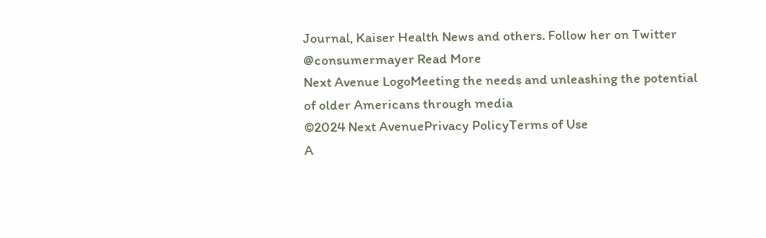Journal, Kaiser Health News and others. Follow her on Twitter @consumermayer Read More
Next Avenue LogoMeeting the needs and unleashing the potential of older Americans through media
©2024 Next AvenuePrivacy PolicyTerms of Use
A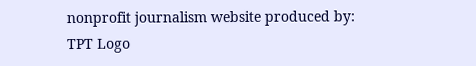nonprofit journalism website produced by:
TPT Logo